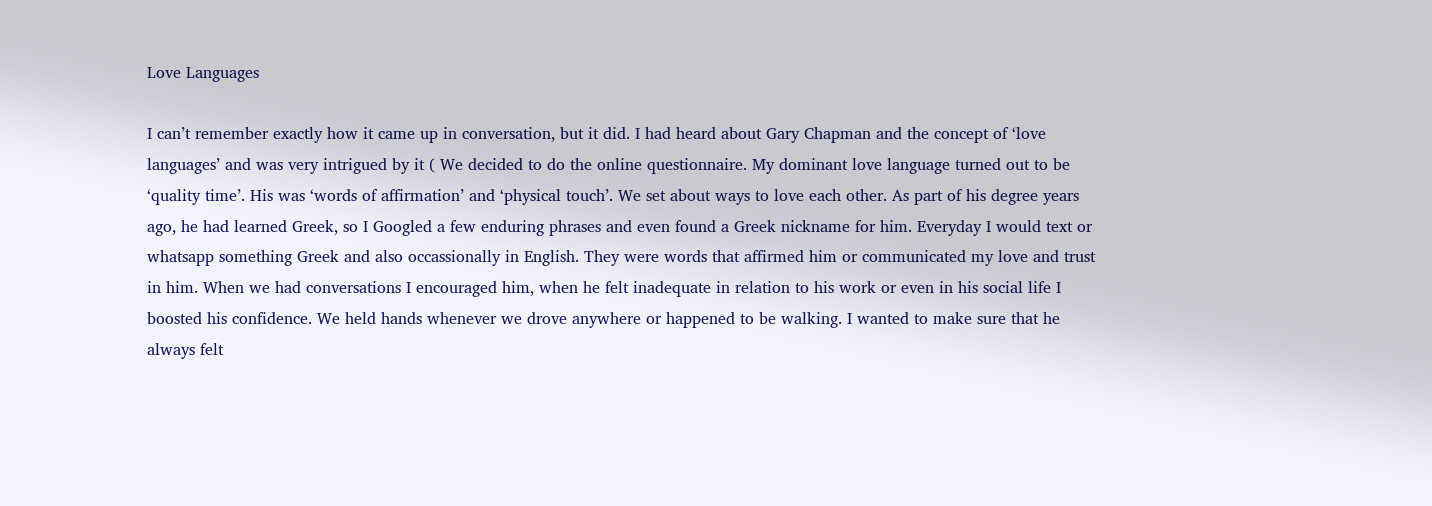Love Languages

I can’t remember exactly how it came up in conversation, but it did. I had heard about Gary Chapman and the concept of ‘love languages’ and was very intrigued by it ( We decided to do the online questionnaire. My dominant love language turned out to be ‘quality time’. His was ‘words of affirmation’ and ‘physical touch’. We set about ways to love each other. As part of his degree years ago, he had learned Greek, so I Googled a few enduring phrases and even found a Greek nickname for him. Everyday I would text or whatsapp something Greek and also occassionally in English. They were words that affirmed him or communicated my love and trust in him. When we had conversations I encouraged him, when he felt inadequate in relation to his work or even in his social life I boosted his confidence. We held hands whenever we drove anywhere or happened to be walking. I wanted to make sure that he always felt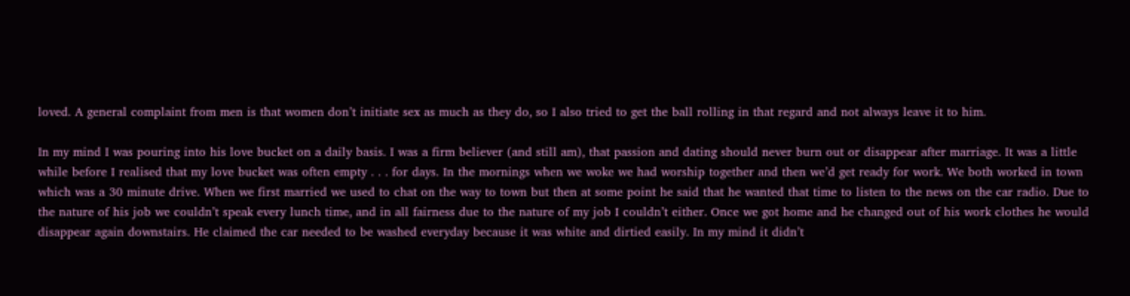loved. A general complaint from men is that women don’t initiate sex as much as they do, so I also tried to get the ball rolling in that regard and not always leave it to him.

In my mind I was pouring into his love bucket on a daily basis. I was a firm believer (and still am), that passion and dating should never burn out or disappear after marriage. It was a little while before I realised that my love bucket was often empty . . . for days. In the mornings when we woke we had worship together and then we’d get ready for work. We both worked in town which was a 30 minute drive. When we first married we used to chat on the way to town but then at some point he said that he wanted that time to listen to the news on the car radio. Due to the nature of his job we couldn’t speak every lunch time, and in all fairness due to the nature of my job I couldn’t either. Once we got home and he changed out of his work clothes he would disappear again downstairs. He claimed the car needed to be washed everyday because it was white and dirtied easily. In my mind it didn’t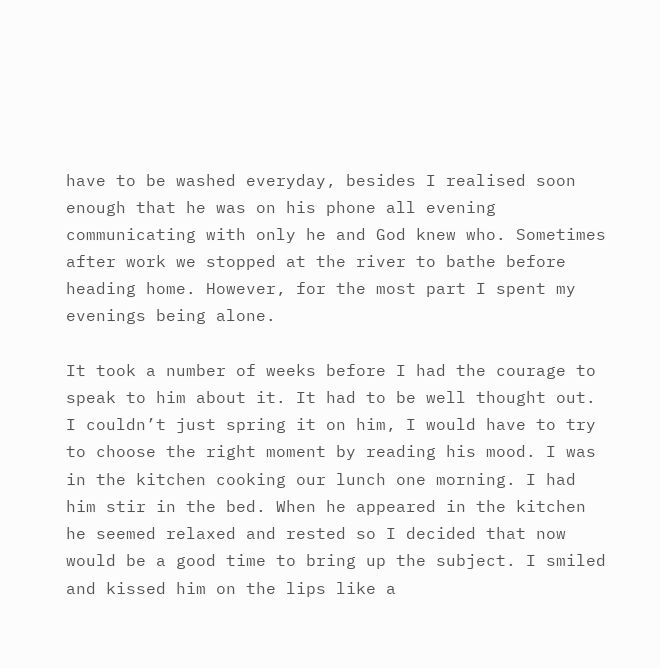have to be washed everyday, besides I realised soon enough that he was on his phone all evening communicating with only he and God knew who. Sometimes after work we stopped at the river to bathe before heading home. However, for the most part I spent my evenings being alone.

It took a number of weeks before I had the courage to speak to him about it. It had to be well thought out. I couldn’t just spring it on him, I would have to try to choose the right moment by reading his mood. I was in the kitchen cooking our lunch one morning. I had him stir in the bed. When he appeared in the kitchen he seemed relaxed and rested so I decided that now would be a good time to bring up the subject. I smiled and kissed him on the lips like a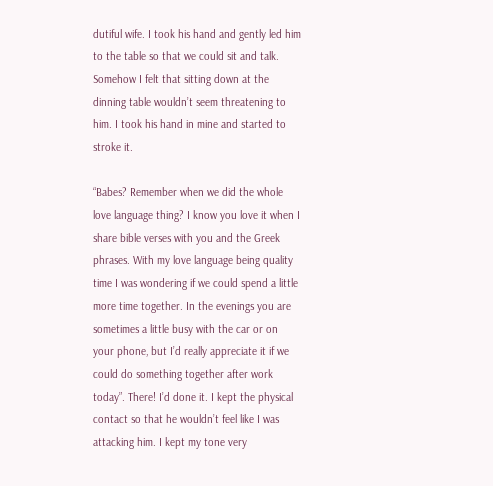dutiful wife. I took his hand and gently led him to the table so that we could sit and talk. Somehow I felt that sitting down at the dinning table wouldn’t seem threatening to him. I took his hand in mine and started to stroke it.

“Babes? Remember when we did the whole love language thing? I know you love it when I share bible verses with you and the Greek phrases. With my love language being quality time I was wondering if we could spend a little more time together. In the evenings you are sometimes a little busy with the car or on your phone, but I’d really appreciate it if we could do something together after work today”. There! I’d done it. I kept the physical contact so that he wouldn’t feel like I was attacking him. I kept my tone very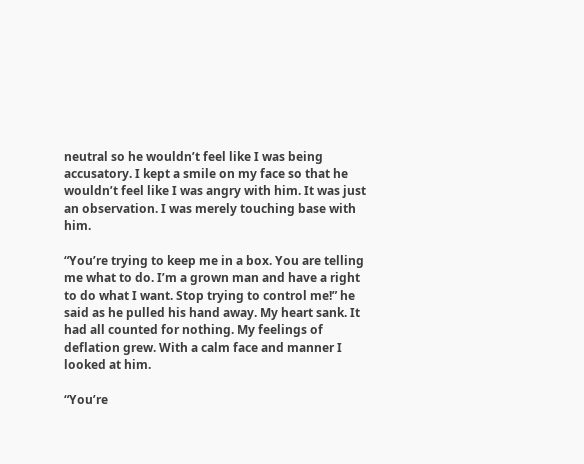neutral so he wouldn’t feel like I was being accusatory. I kept a smile on my face so that he wouldn’t feel like I was angry with him. It was just an observation. I was merely touching base with him.

“You’re trying to keep me in a box. You are telling me what to do. I’m a grown man and have a right to do what I want. Stop trying to control me!” he said as he pulled his hand away. My heart sank. It had all counted for nothing. My feelings of deflation grew. With a calm face and manner I looked at him.

“You’re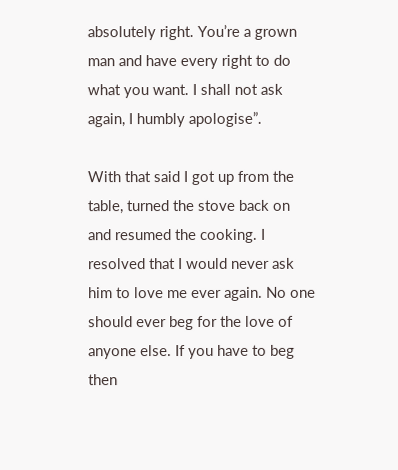absolutely right. You’re a grown man and have every right to do what you want. I shall not ask again, I humbly apologise”.

With that said I got up from the table, turned the stove back on and resumed the cooking. I resolved that I would never ask him to love me ever again. No one should ever beg for the love of anyone else. If you have to beg then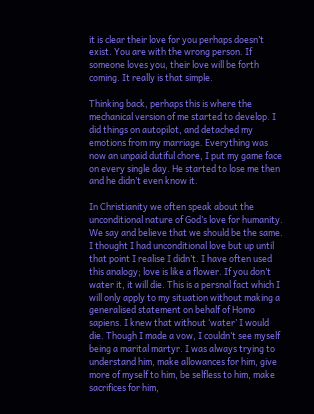it is clear their love for you perhaps doesn’t exist. You are with the wrong person. If someone loves you, their love will be forth coming. It really is that simple.

Thinking back, perhaps this is where the mechanical version of me started to develop. I did things on autopilot, and detached my emotions from my marriage. Everything was now an unpaid dutiful chore, I put my game face on every single day. He started to lose me then and he didn’t even know it.

In Christianity we often speak about the unconditional nature of God’s love for humanity. We say and believe that we should be the same. I thought I had unconditional love but up until that point I realise I didn’t. I have often used this analogy; love is like a flower. If you don’t water it, it will die. This is a persnal fact which I will only apply to my situation without making a generalised statement on behalf of Homo sapiens. I knew that without ‘water’ I would die. Though I made a vow, I couldn’t see myself being a marital martyr. I was always trying to understand him, make allowances for him, give more of myself to him, be selfless to him, make sacrifices for him,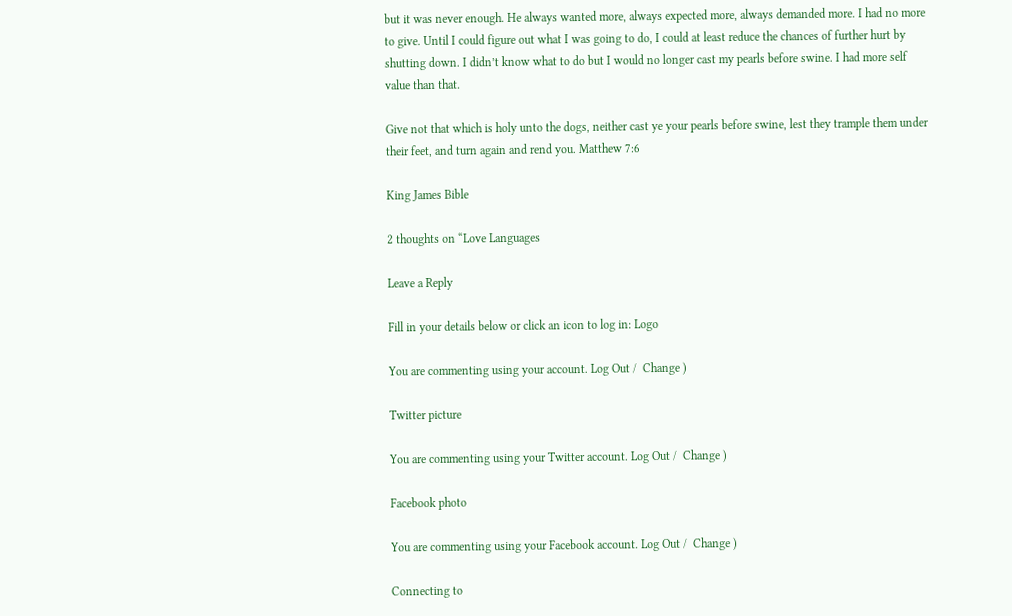but it was never enough. He always wanted more, always expected more, always demanded more. I had no more to give. Until I could figure out what I was going to do, I could at least reduce the chances of further hurt by shutting down. I didn’t know what to do but I would no longer cast my pearls before swine. I had more self value than that.

Give not that which is holy unto the dogs, neither cast ye your pearls before swine, lest they trample them under their feet, and turn again and rend you. Matthew 7:6

King James Bible

2 thoughts on “Love Languages

Leave a Reply

Fill in your details below or click an icon to log in: Logo

You are commenting using your account. Log Out /  Change )

Twitter picture

You are commenting using your Twitter account. Log Out /  Change )

Facebook photo

You are commenting using your Facebook account. Log Out /  Change )

Connecting to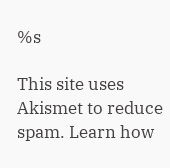%s

This site uses Akismet to reduce spam. Learn how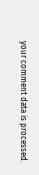your comment data is processed.